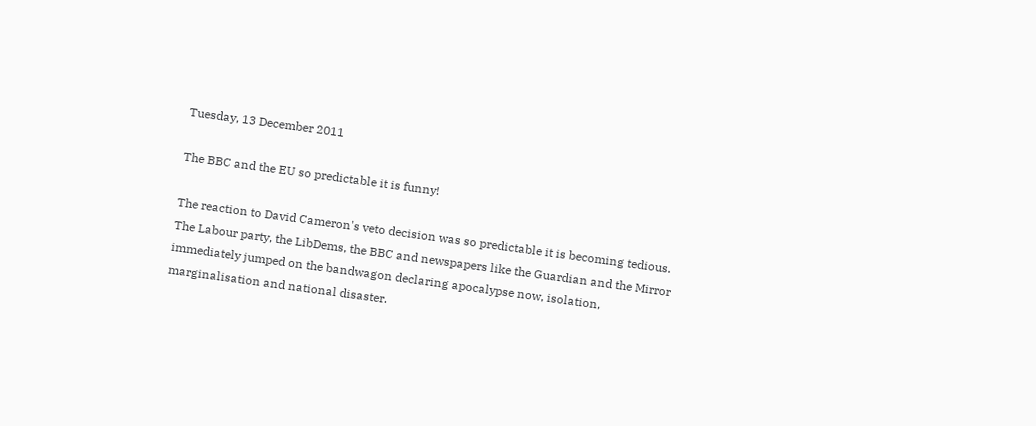Tuesday, 13 December 2011

The BBC and the EU so predictable it is funny!

The reaction to David Cameron's veto decision was so predictable it is becoming tedious. The Labour party, the LibDems, the BBC and newspapers like the Guardian and the Mirror immediately jumped on the bandwagon declaring apocalypse now, isolation, marginalisation and national disaster.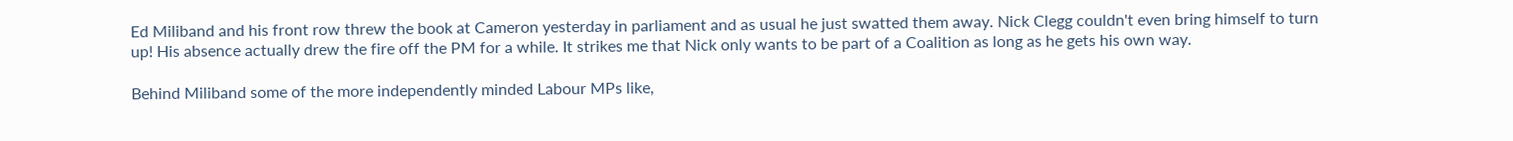Ed Miliband and his front row threw the book at Cameron yesterday in parliament and as usual he just swatted them away. Nick Clegg couldn't even bring himself to turn up! His absence actually drew the fire off the PM for a while. It strikes me that Nick only wants to be part of a Coalition as long as he gets his own way.

Behind Miliband some of the more independently minded Labour MPs like,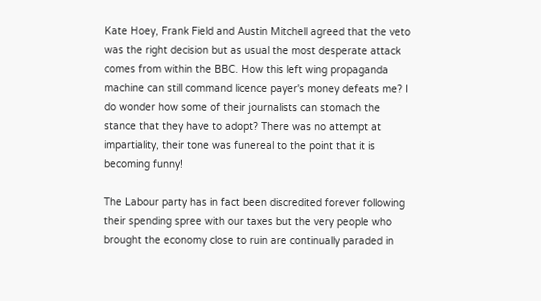Kate Hoey, Frank Field and Austin Mitchell agreed that the veto was the right decision but as usual the most desperate attack comes from within the BBC. How this left wing propaganda machine can still command licence payer's money defeats me? I do wonder how some of their journalists can stomach the stance that they have to adopt? There was no attempt at impartiality, their tone was funereal to the point that it is becoming funny!

The Labour party has in fact been discredited forever following their spending spree with our taxes but the very people who brought the economy close to ruin are continually paraded in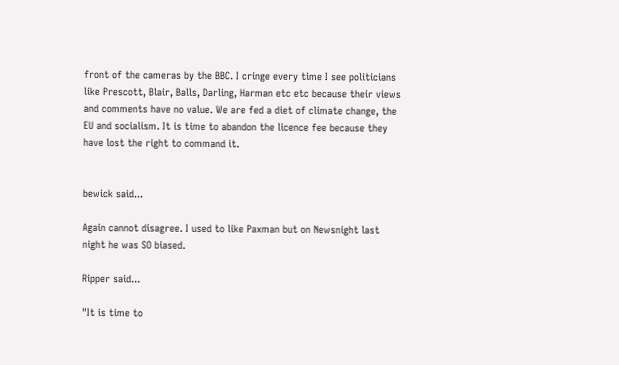front of the cameras by the BBC. I cringe every time I see politicians like Prescott, Blair, Balls, Darling, Harman etc etc because their views and comments have no value. We are fed a diet of climate change, the EU and socialism. It is time to abandon the licence fee because they have lost the right to command it.


bewick said...

Again cannot disagree. I used to like Paxman but on Newsnight last night he was SO biased.

Ripper said...

"It is time to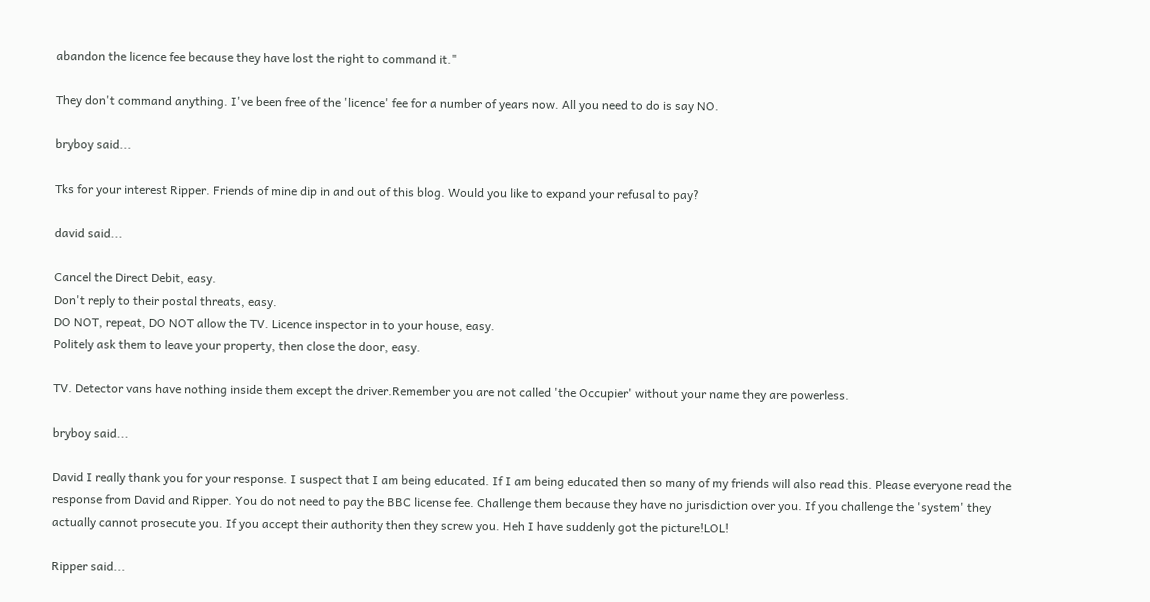abandon the licence fee because they have lost the right to command it."

They don't command anything. I've been free of the 'licence' fee for a number of years now. All you need to do is say NO.

bryboy said...

Tks for your interest Ripper. Friends of mine dip in and out of this blog. Would you like to expand your refusal to pay?

david said...

Cancel the Direct Debit, easy.
Don't reply to their postal threats, easy.
DO NOT, repeat, DO NOT allow the TV. Licence inspector in to your house, easy.
Politely ask them to leave your property, then close the door, easy.

TV. Detector vans have nothing inside them except the driver.Remember you are not called 'the Occupier' without your name they are powerless.

bryboy said...

David I really thank you for your response. I suspect that I am being educated. If I am being educated then so many of my friends will also read this. Please everyone read the response from David and Ripper. You do not need to pay the BBC license fee. Challenge them because they have no jurisdiction over you. If you challenge the 'system' they actually cannot prosecute you. If you accept their authority then they screw you. Heh I have suddenly got the picture!LOL!

Ripper said...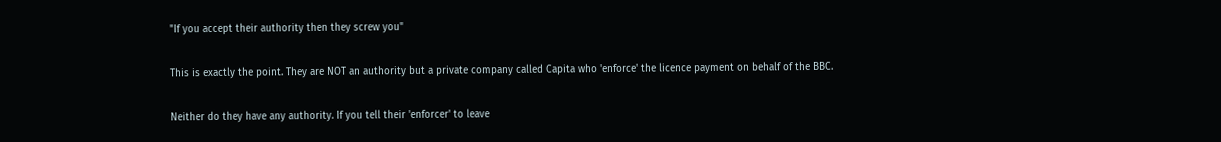"If you accept their authority then they screw you"

This is exactly the point. They are NOT an authority but a private company called Capita who 'enforce' the licence payment on behalf of the BBC.

Neither do they have any authority. If you tell their 'enforcer' to leave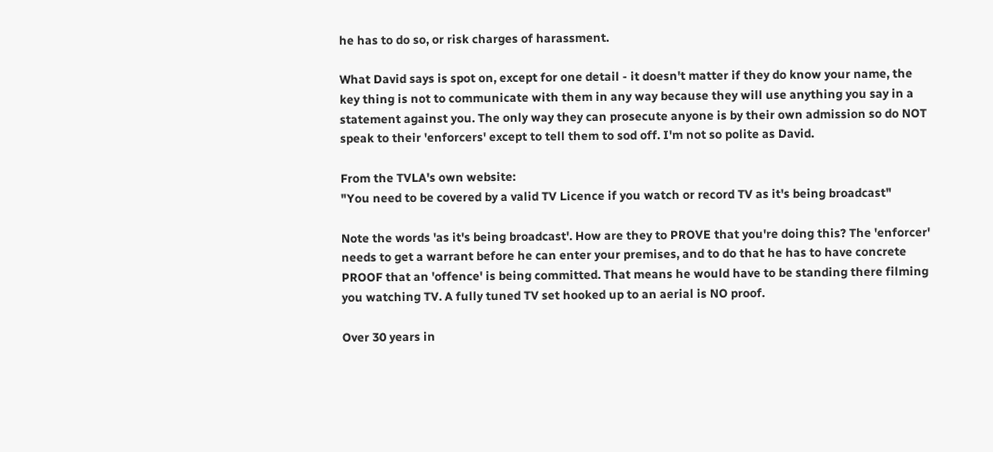he has to do so, or risk charges of harassment.

What David says is spot on, except for one detail - it doesn't matter if they do know your name, the key thing is not to communicate with them in any way because they will use anything you say in a statement against you. The only way they can prosecute anyone is by their own admission so do NOT speak to their 'enforcers' except to tell them to sod off. I'm not so polite as David.

From the TVLA's own website:
"You need to be covered by a valid TV Licence if you watch or record TV as it's being broadcast"

Note the words 'as it's being broadcast'. How are they to PROVE that you're doing this? The 'enforcer' needs to get a warrant before he can enter your premises, and to do that he has to have concrete PROOF that an 'offence' is being committed. That means he would have to be standing there filming you watching TV. A fully tuned TV set hooked up to an aerial is NO proof.

Over 30 years in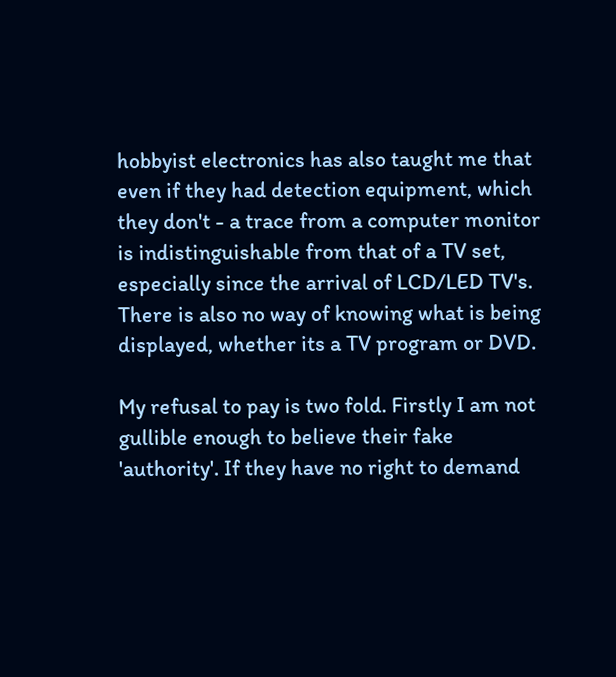hobbyist electronics has also taught me that even if they had detection equipment, which they don't - a trace from a computer monitor is indistinguishable from that of a TV set, especially since the arrival of LCD/LED TV's. There is also no way of knowing what is being displayed, whether its a TV program or DVD.

My refusal to pay is two fold. Firstly I am not gullible enough to believe their fake 'authority'. If they have no right to demand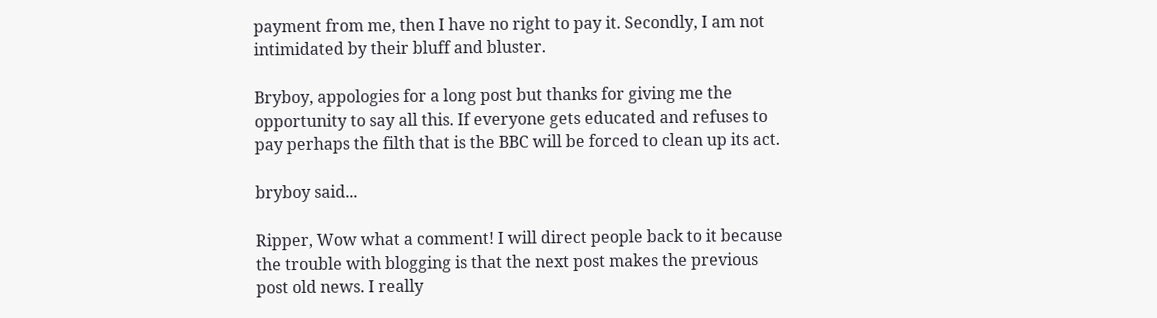payment from me, then I have no right to pay it. Secondly, I am not intimidated by their bluff and bluster.

Bryboy, appologies for a long post but thanks for giving me the opportunity to say all this. If everyone gets educated and refuses to pay perhaps the filth that is the BBC will be forced to clean up its act.

bryboy said...

Ripper, Wow what a comment! I will direct people back to it because the trouble with blogging is that the next post makes the previous post old news. I really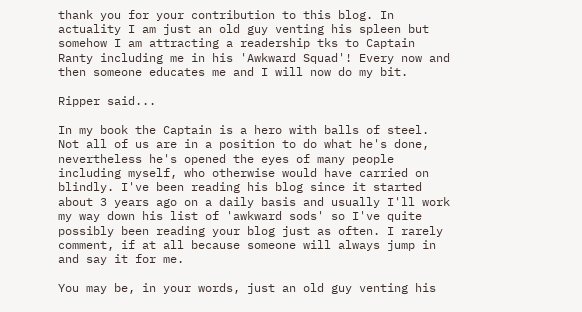thank you for your contribution to this blog. In actuality I am just an old guy venting his spleen but somehow I am attracting a readership tks to Captain Ranty including me in his 'Awkward Squad'! Every now and then someone educates me and I will now do my bit.

Ripper said...

In my book the Captain is a hero with balls of steel. Not all of us are in a position to do what he's done, nevertheless he's opened the eyes of many people including myself, who otherwise would have carried on blindly. I've been reading his blog since it started about 3 years ago on a daily basis and usually I'll work my way down his list of 'awkward sods' so I've quite possibly been reading your blog just as often. I rarely comment, if at all because someone will always jump in and say it for me.

You may be, in your words, just an old guy venting his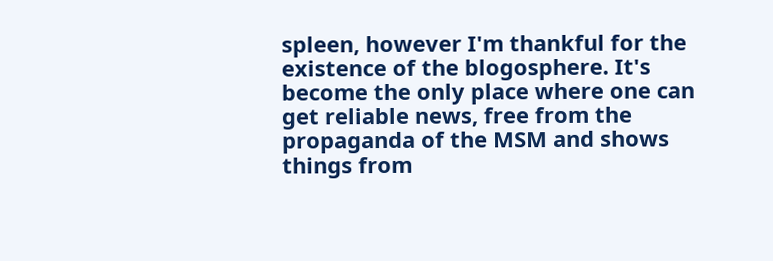spleen, however I'm thankful for the existence of the blogosphere. It's become the only place where one can get reliable news, free from the propaganda of the MSM and shows things from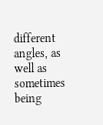different angles, as well as sometimes being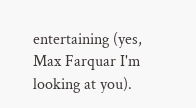entertaining (yes, Max Farquar I'm looking at you).